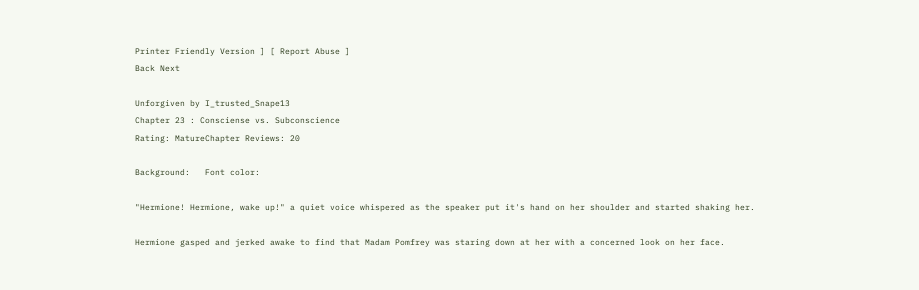Printer Friendly Version ] [ Report Abuse ]
Back Next

Unforgiven by I_trusted_Snape13
Chapter 23 : Consciense vs. Subconscience
Rating: MatureChapter Reviews: 20

Background:   Font color:

"Hermione! Hermione, wake up!" a quiet voice whispered as the speaker put it's hand on her shoulder and started shaking her.

Hermione gasped and jerked awake to find that Madam Pomfrey was staring down at her with a concerned look on her face.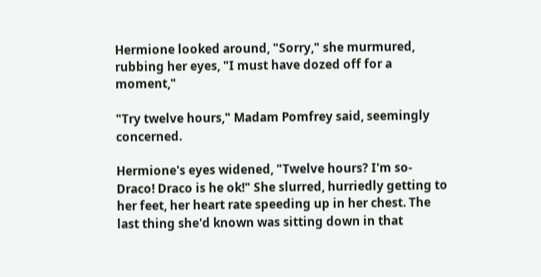Hermione looked around, "Sorry," she murmured, rubbing her eyes, "I must have dozed off for a moment,"

"Try twelve hours," Madam Pomfrey said, seemingly concerned.

Hermione's eyes widened, "Twelve hours? I'm so- Draco! Draco is he ok!" She slurred, hurriedly getting to her feet, her heart rate speeding up in her chest. The last thing she'd known was sitting down in that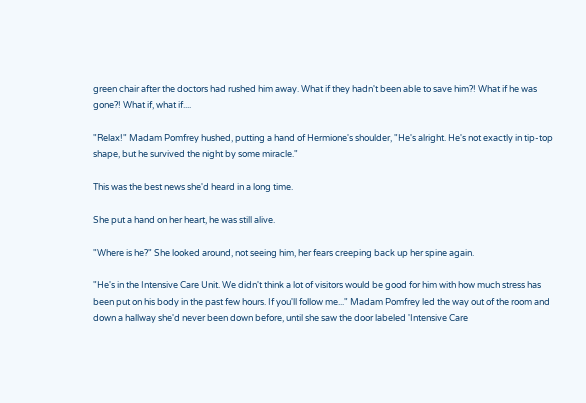green chair after the doctors had rushed him away. What if they hadn't been able to save him?! What if he was gone?! What if, what if....

"Relax!" Madam Pomfrey hushed, putting a hand of Hermione's shoulder, "He's alright. He's not exactly in tip-top shape, but he survived the night by some miracle."

This was the best news she'd heard in a long time.

She put a hand on her heart, he was still alive.

"Where is he?" She looked around, not seeing him, her fears creeping back up her spine again.

"He's in the Intensive Care Unit. We didn't think a lot of visitors would be good for him with how much stress has been put on his body in the past few hours. If you'll follow me..." Madam Pomfrey led the way out of the room and down a hallway she'd never been down before, until she saw the door labeled 'Intensive Care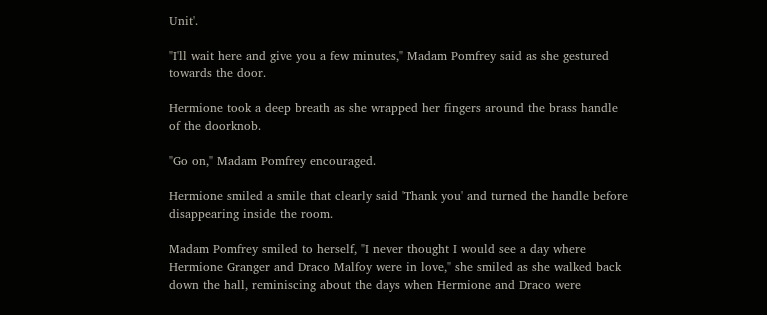Unit'.

"I'll wait here and give you a few minutes," Madam Pomfrey said as she gestured towards the door.

Hermione took a deep breath as she wrapped her fingers around the brass handle of the doorknob.

"Go on," Madam Pomfrey encouraged.

Hermione smiled a smile that clearly said 'Thank you' and turned the handle before disappearing inside the room.

Madam Pomfrey smiled to herself, "I never thought I would see a day where Hermione Granger and Draco Malfoy were in love," she smiled as she walked back down the hall, reminiscing about the days when Hermione and Draco were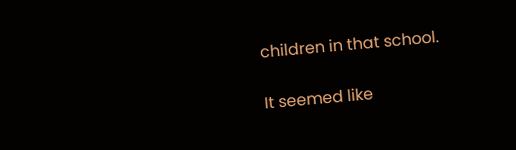children in that school.

It seemed like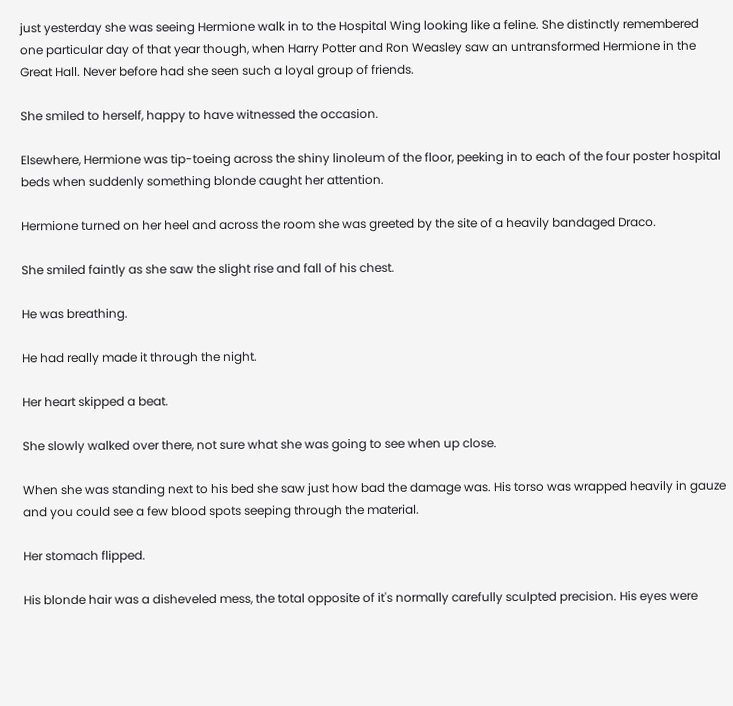just yesterday she was seeing Hermione walk in to the Hospital Wing looking like a feline. She distinctly remembered one particular day of that year though, when Harry Potter and Ron Weasley saw an untransformed Hermione in the Great Hall. Never before had she seen such a loyal group of friends.

She smiled to herself, happy to have witnessed the occasion.

Elsewhere, Hermione was tip-toeing across the shiny linoleum of the floor, peeking in to each of the four poster hospital beds when suddenly something blonde caught her attention.

Hermione turned on her heel and across the room she was greeted by the site of a heavily bandaged Draco.

She smiled faintly as she saw the slight rise and fall of his chest.

He was breathing.

He had really made it through the night.

Her heart skipped a beat.

She slowly walked over there, not sure what she was going to see when up close.

When she was standing next to his bed she saw just how bad the damage was. His torso was wrapped heavily in gauze and you could see a few blood spots seeping through the material.

Her stomach flipped.

His blonde hair was a disheveled mess, the total opposite of it's normally carefully sculpted precision. His eyes were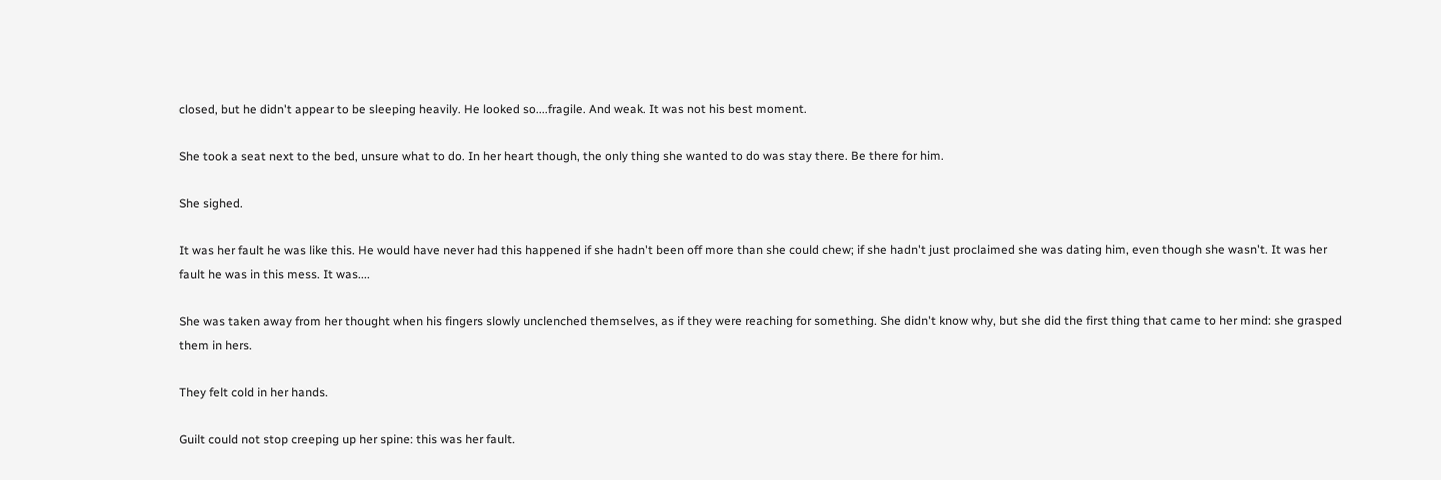closed, but he didn't appear to be sleeping heavily. He looked so....fragile. And weak. It was not his best moment.

She took a seat next to the bed, unsure what to do. In her heart though, the only thing she wanted to do was stay there. Be there for him.

She sighed.

It was her fault he was like this. He would have never had this happened if she hadn't been off more than she could chew; if she hadn't just proclaimed she was dating him, even though she wasn't. It was her fault he was in this mess. It was....

She was taken away from her thought when his fingers slowly unclenched themselves, as if they were reaching for something. She didn't know why, but she did the first thing that came to her mind: she grasped them in hers.

They felt cold in her hands.

Guilt could not stop creeping up her spine: this was her fault.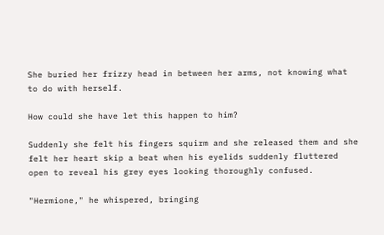She buried her frizzy head in between her arms, not knowing what to do with herself.

How could she have let this happen to him?

Suddenly she felt his fingers squirm and she released them and she felt her heart skip a beat when his eyelids suddenly fluttered open to reveal his grey eyes looking thoroughly confused.

"Hermione," he whispered, bringing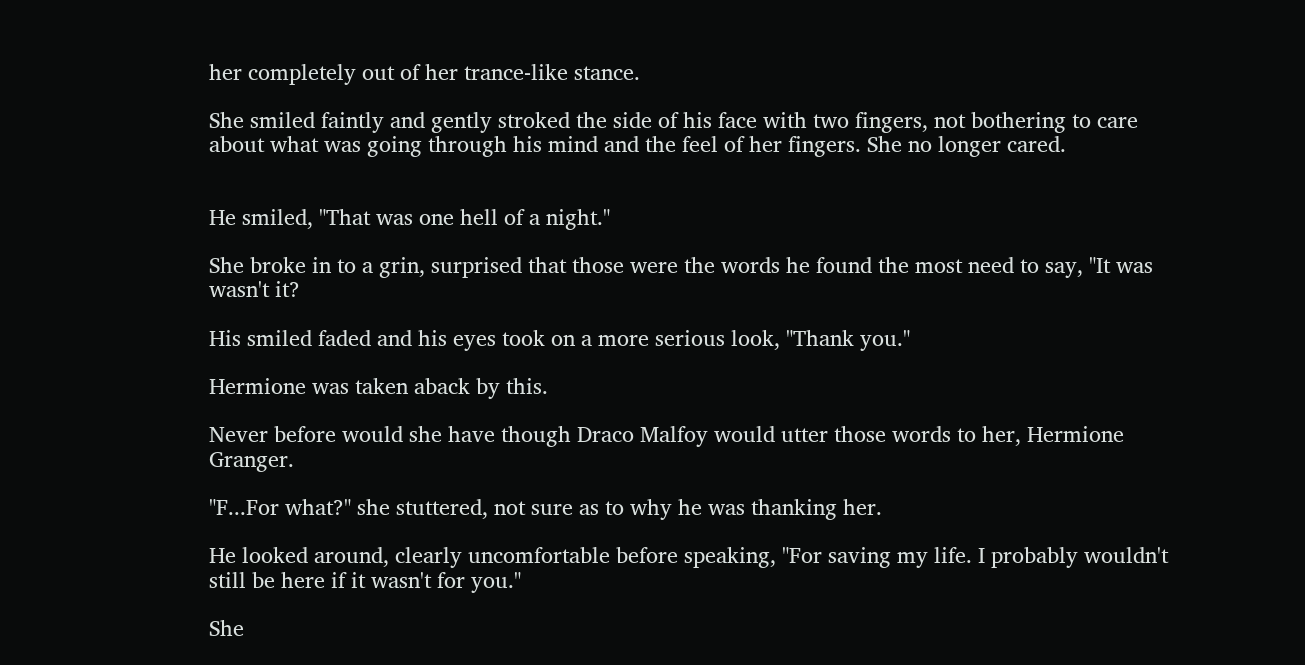her completely out of her trance-like stance.

She smiled faintly and gently stroked the side of his face with two fingers, not bothering to care about what was going through his mind and the feel of her fingers. She no longer cared.


He smiled, "That was one hell of a night."

She broke in to a grin, surprised that those were the words he found the most need to say, "It was wasn't it?

His smiled faded and his eyes took on a more serious look, "Thank you."

Hermione was taken aback by this.

Never before would she have though Draco Malfoy would utter those words to her, Hermione Granger.

"F...For what?" she stuttered, not sure as to why he was thanking her.

He looked around, clearly uncomfortable before speaking, "For saving my life. I probably wouldn't still be here if it wasn't for you."

She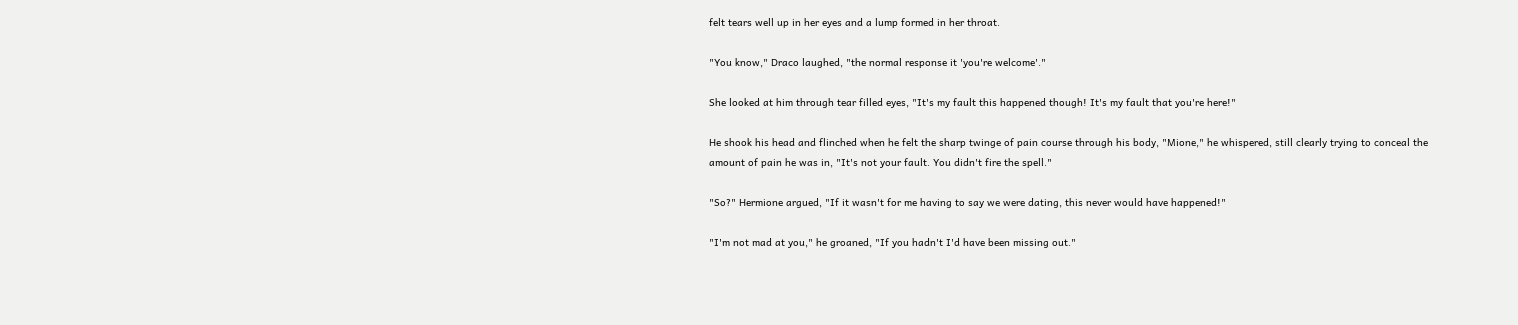felt tears well up in her eyes and a lump formed in her throat.

"You know," Draco laughed, "the normal response it 'you're welcome'."

She looked at him through tear filled eyes, "It's my fault this happened though! It's my fault that you're here!"

He shook his head and flinched when he felt the sharp twinge of pain course through his body, "Mione," he whispered, still clearly trying to conceal the amount of pain he was in, "It's not your fault. You didn't fire the spell."

"So?" Hermione argued, "If it wasn't for me having to say we were dating, this never would have happened!"

"I'm not mad at you," he groaned, "If you hadn't I'd have been missing out."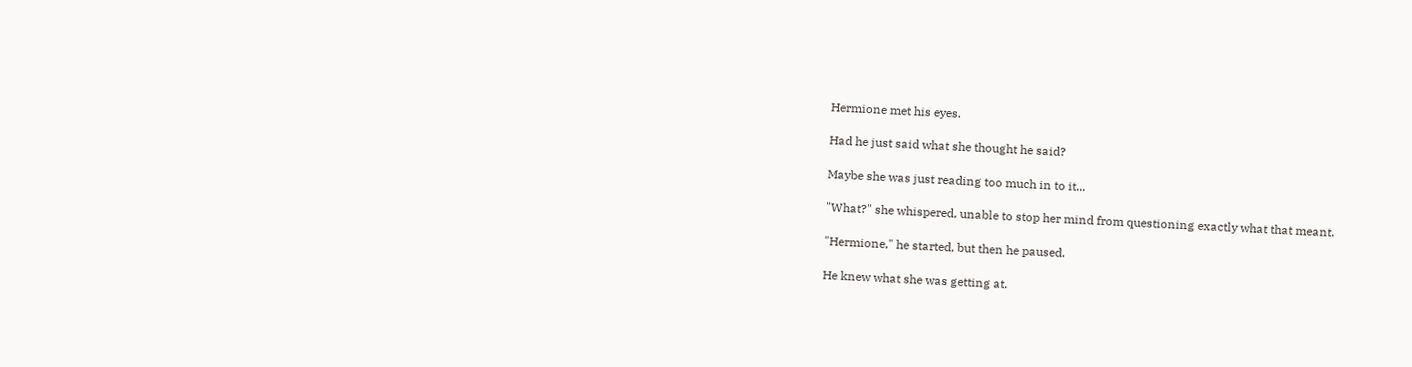Hermione met his eyes.

Had he just said what she thought he said?

Maybe she was just reading too much in to it...

"What?" she whispered, unable to stop her mind from questioning exactly what that meant.

"Hermione," he started, but then he paused.

He knew what she was getting at.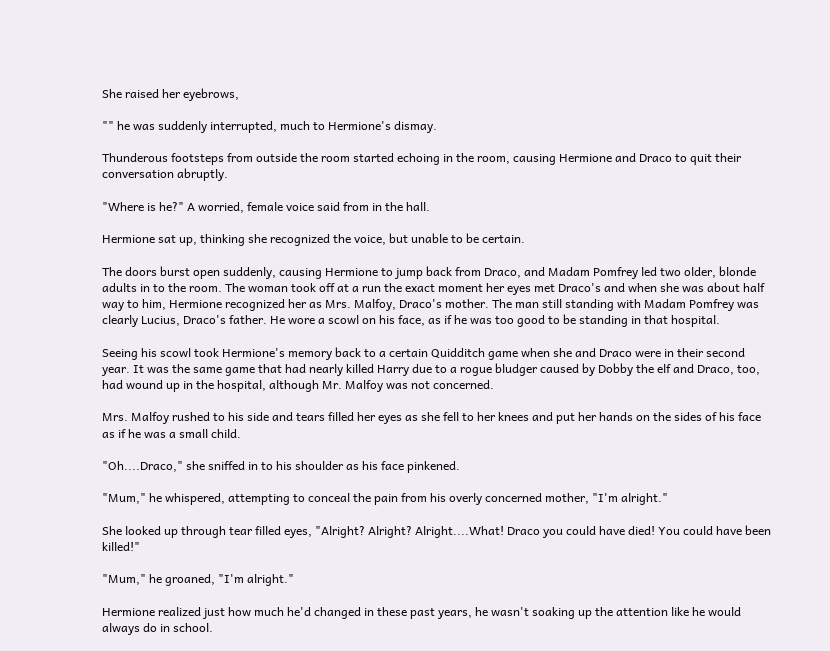She raised her eyebrows,

"" he was suddenly interrupted, much to Hermione's dismay.

Thunderous footsteps from outside the room started echoing in the room, causing Hermione and Draco to quit their conversation abruptly.

"Where is he?" A worried, female voice said from in the hall.

Hermione sat up, thinking she recognized the voice, but unable to be certain.

The doors burst open suddenly, causing Hermione to jump back from Draco, and Madam Pomfrey led two older, blonde adults in to the room. The woman took off at a run the exact moment her eyes met Draco's and when she was about half way to him, Hermione recognized her as Mrs. Malfoy, Draco's mother. The man still standing with Madam Pomfrey was clearly Lucius, Draco's father. He wore a scowl on his face, as if he was too good to be standing in that hospital.

Seeing his scowl took Hermione's memory back to a certain Quidditch game when she and Draco were in their second year. It was the same game that had nearly killed Harry due to a rogue bludger caused by Dobby the elf and Draco, too, had wound up in the hospital, although Mr. Malfoy was not concerned.

Mrs. Malfoy rushed to his side and tears filled her eyes as she fell to her knees and put her hands on the sides of his face as if he was a small child.

"Oh....Draco," she sniffed in to his shoulder as his face pinkened.

"Mum," he whispered, attempting to conceal the pain from his overly concerned mother, "I'm alright."

She looked up through tear filled eyes, "Alright? Alright? Alright....What! Draco you could have died! You could have been killed!"

"Mum," he groaned, "I'm alright."

Hermione realized just how much he'd changed in these past years, he wasn't soaking up the attention like he would always do in school.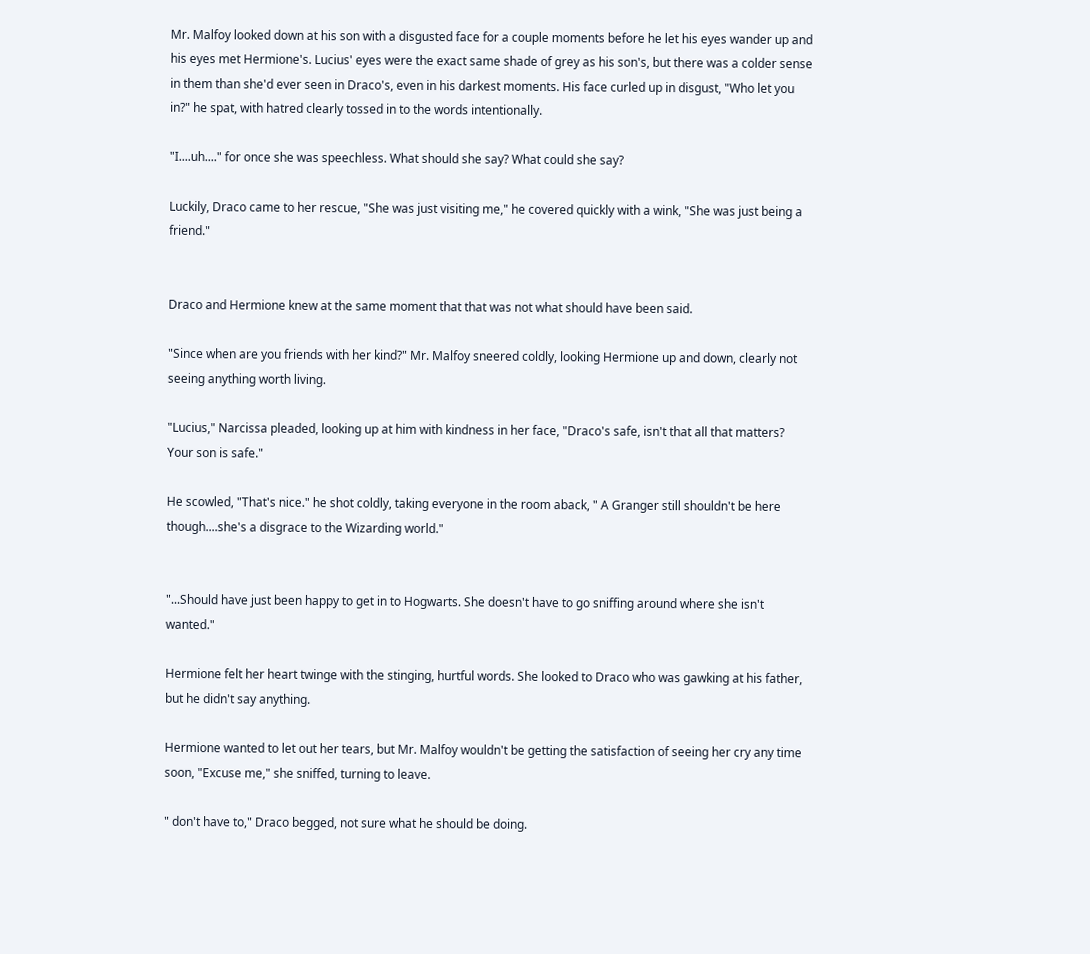Mr. Malfoy looked down at his son with a disgusted face for a couple moments before he let his eyes wander up and his eyes met Hermione's. Lucius' eyes were the exact same shade of grey as his son's, but there was a colder sense in them than she'd ever seen in Draco's, even in his darkest moments. His face curled up in disgust, "Who let you in?" he spat, with hatred clearly tossed in to the words intentionally.

"I....uh...." for once she was speechless. What should she say? What could she say?

Luckily, Draco came to her rescue, "She was just visiting me," he covered quickly with a wink, "She was just being a friend."


Draco and Hermione knew at the same moment that that was not what should have been said.

"Since when are you friends with her kind?" Mr. Malfoy sneered coldly, looking Hermione up and down, clearly not seeing anything worth living.

"Lucius," Narcissa pleaded, looking up at him with kindness in her face, "Draco's safe, isn't that all that matters? Your son is safe."

He scowled, "That's nice." he shot coldly, taking everyone in the room aback, " A Granger still shouldn't be here though....she's a disgrace to the Wizarding world."


"...Should have just been happy to get in to Hogwarts. She doesn't have to go sniffing around where she isn't wanted."

Hermione felt her heart twinge with the stinging, hurtful words. She looked to Draco who was gawking at his father, but he didn't say anything.

Hermione wanted to let out her tears, but Mr. Malfoy wouldn't be getting the satisfaction of seeing her cry any time soon, "Excuse me," she sniffed, turning to leave.

" don't have to," Draco begged, not sure what he should be doing.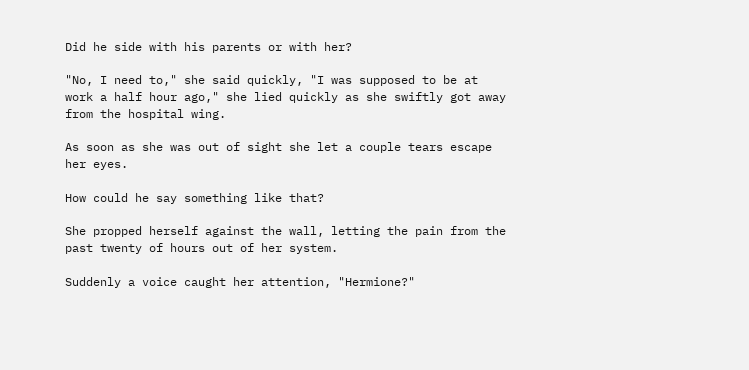Did he side with his parents or with her?

"No, I need to," she said quickly, "I was supposed to be at work a half hour ago," she lied quickly as she swiftly got away from the hospital wing.

As soon as she was out of sight she let a couple tears escape her eyes.

How could he say something like that?

She propped herself against the wall, letting the pain from the past twenty of hours out of her system.

Suddenly a voice caught her attention, "Hermione?"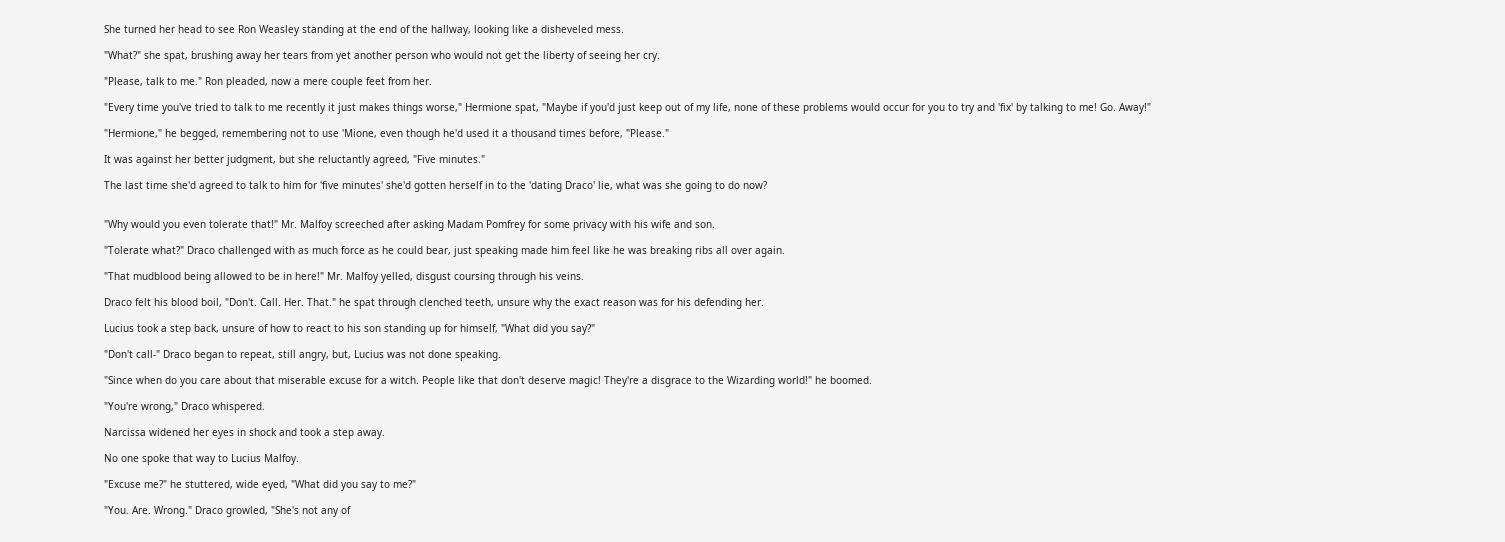She turned her head to see Ron Weasley standing at the end of the hallway, looking like a disheveled mess.

"What?" she spat, brushing away her tears from yet another person who would not get the liberty of seeing her cry.

"Please, talk to me." Ron pleaded, now a mere couple feet from her.

"Every time you've tried to talk to me recently it just makes things worse," Hermione spat, "Maybe if you'd just keep out of my life, none of these problems would occur for you to try and 'fix' by talking to me! Go. Away!"

"Hermione," he begged, remembering not to use 'Mione, even though he'd used it a thousand times before, "Please."

It was against her better judgment, but she reluctantly agreed, "Five minutes."

The last time she'd agreed to talk to him for 'five minutes' she'd gotten herself in to the 'dating Draco' lie, what was she going to do now?


"Why would you even tolerate that!" Mr. Malfoy screeched after asking Madam Pomfrey for some privacy with his wife and son.

"Tolerate what?" Draco challenged with as much force as he could bear, just speaking made him feel like he was breaking ribs all over again.

"That mudblood being allowed to be in here!" Mr. Malfoy yelled, disgust coursing through his veins.

Draco felt his blood boil, "Don't. Call. Her. That." he spat through clenched teeth, unsure why the exact reason was for his defending her.

Lucius took a step back, unsure of how to react to his son standing up for himself, "What did you say?"

"Don't call-" Draco began to repeat, still angry, but, Lucius was not done speaking.

"Since when do you care about that miserable excuse for a witch. People like that don't deserve magic! They're a disgrace to the Wizarding world!" he boomed.

"You're wrong," Draco whispered.

Narcissa widened her eyes in shock and took a step away.

No one spoke that way to Lucius Malfoy.

"Excuse me?" he stuttered, wide eyed, "What did you say to me?"

"You. Are. Wrong." Draco growled, "She's not any of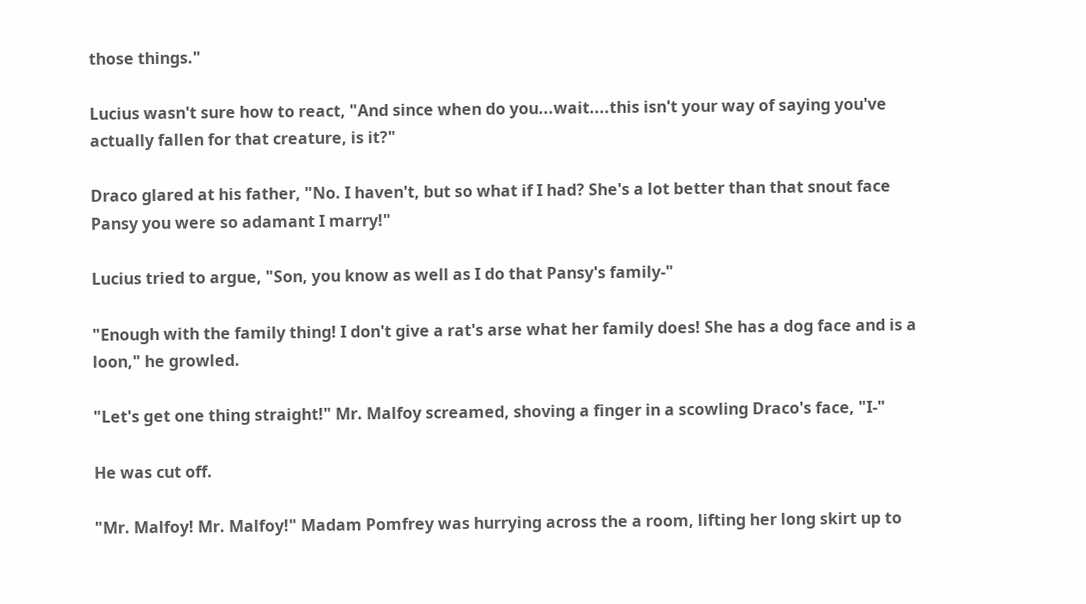those things."

Lucius wasn't sure how to react, "And since when do you...wait....this isn't your way of saying you've actually fallen for that creature, is it?"

Draco glared at his father, "No. I haven't, but so what if I had? She's a lot better than that snout face Pansy you were so adamant I marry!"

Lucius tried to argue, "Son, you know as well as I do that Pansy's family-"

"Enough with the family thing! I don't give a rat's arse what her family does! She has a dog face and is a loon," he growled.

"Let's get one thing straight!" Mr. Malfoy screamed, shoving a finger in a scowling Draco's face, "I-"

He was cut off.

"Mr. Malfoy! Mr. Malfoy!" Madam Pomfrey was hurrying across the a room, lifting her long skirt up to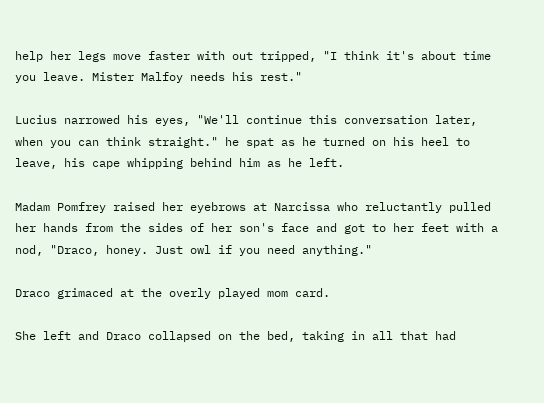help her legs move faster with out tripped, "I think it's about time you leave. Mister Malfoy needs his rest."

Lucius narrowed his eyes, "We'll continue this conversation later, when you can think straight." he spat as he turned on his heel to leave, his cape whipping behind him as he left.

Madam Pomfrey raised her eyebrows at Narcissa who reluctantly pulled her hands from the sides of her son's face and got to her feet with a nod, "Draco, honey. Just owl if you need anything."

Draco grimaced at the overly played mom card.

She left and Draco collapsed on the bed, taking in all that had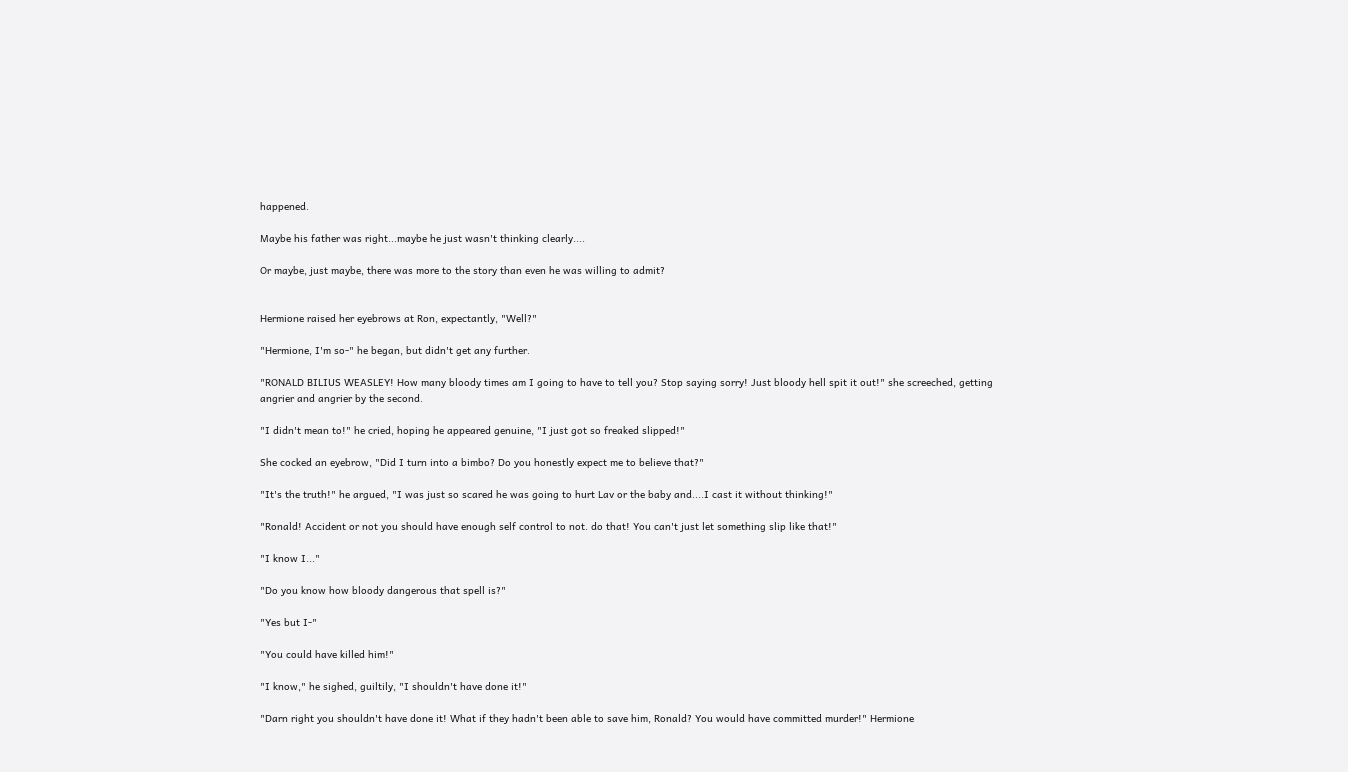happened.

Maybe his father was right...maybe he just wasn't thinking clearly....

Or maybe, just maybe, there was more to the story than even he was willing to admit?


Hermione raised her eyebrows at Ron, expectantly, "Well?"

"Hermione, I'm so-" he began, but didn't get any further.

"RONALD BILIUS WEASLEY! How many bloody times am I going to have to tell you? Stop saying sorry! Just bloody hell spit it out!" she screeched, getting angrier and angrier by the second.

"I didn't mean to!" he cried, hoping he appeared genuine, "I just got so freaked slipped!"

She cocked an eyebrow, "Did I turn into a bimbo? Do you honestly expect me to believe that?"

"It's the truth!" he argued, "I was just so scared he was going to hurt Lav or the baby and....I cast it without thinking!"

"Ronald! Accident or not you should have enough self control to not. do that! You can't just let something slip like that!"

"I know I..."

"Do you know how bloody dangerous that spell is?"

"Yes but I-"

"You could have killed him!"

"I know," he sighed, guiltily, "I shouldn't have done it!"

"Darn right you shouldn't have done it! What if they hadn't been able to save him, Ronald? You would have committed murder!" Hermione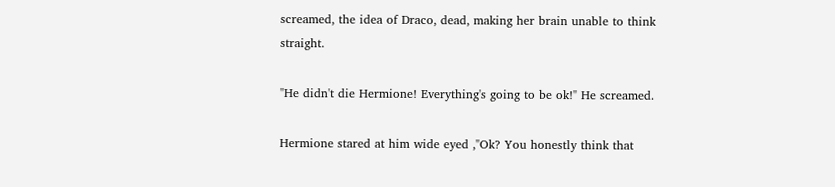screamed, the idea of Draco, dead, making her brain unable to think straight.

"He didn't die Hermione! Everything's going to be ok!" He screamed.

Hermione stared at him wide eyed ,"Ok? You honestly think that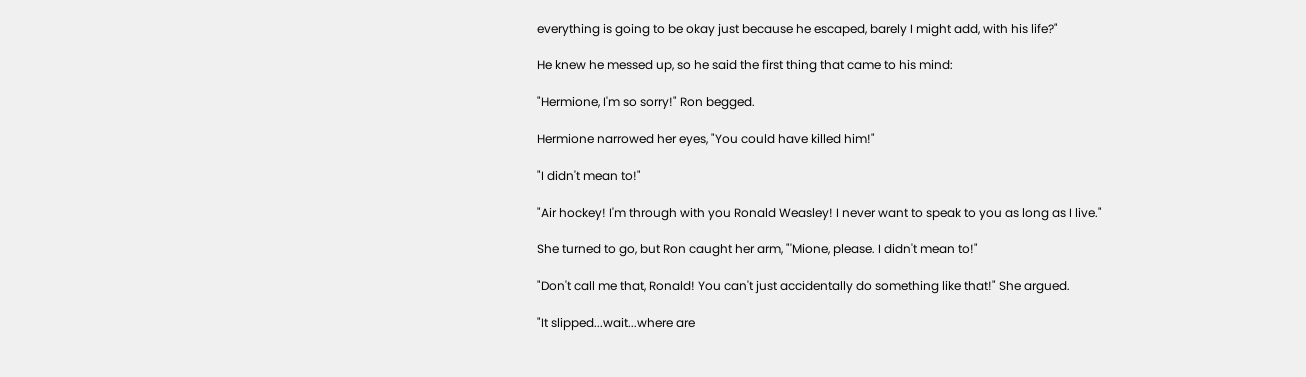everything is going to be okay just because he escaped, barely I might add, with his life?"

He knew he messed up, so he said the first thing that came to his mind:

"Hermione, I'm so sorry!" Ron begged.

Hermione narrowed her eyes, "You could have killed him!"

"I didn't mean to!"

"Air hockey! I'm through with you Ronald Weasley! I never want to speak to you as long as I live."

She turned to go, but Ron caught her arm, "'Mione, please. I didn't mean to!"

"Don't call me that, Ronald! You can't just accidentally do something like that!" She argued.

"It slipped...wait...where are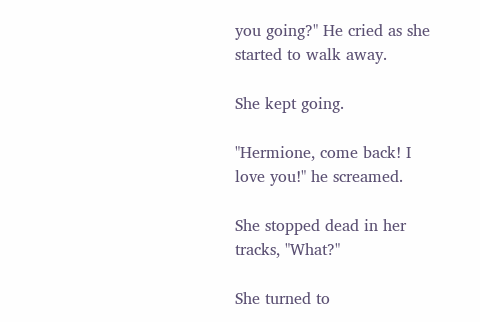you going?" He cried as she started to walk away.

She kept going.

"Hermione, come back! I love you!" he screamed.

She stopped dead in her tracks, "What?"

She turned to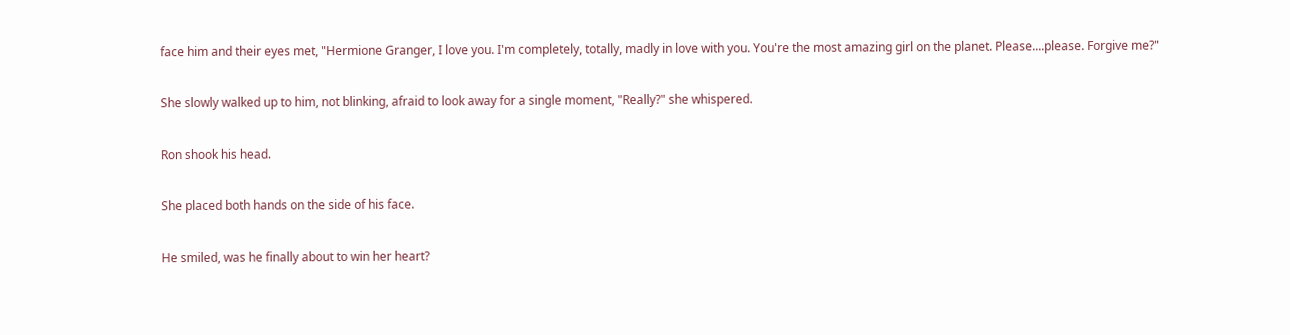face him and their eyes met, "Hermione Granger, I love you. I'm completely, totally, madly in love with you. You're the most amazing girl on the planet. Please....please. Forgive me?"

She slowly walked up to him, not blinking, afraid to look away for a single moment, "Really?" she whispered.

Ron shook his head.

She placed both hands on the side of his face.

He smiled, was he finally about to win her heart?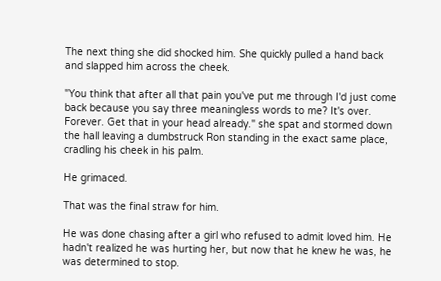The next thing she did shocked him. She quickly pulled a hand back and slapped him across the cheek.

"You think that after all that pain you've put me through I'd just come back because you say three meaningless words to me? It's over. Forever. Get that in your head already." she spat and stormed down the hall leaving a dumbstruck Ron standing in the exact same place, cradling his cheek in his palm.

He grimaced.

That was the final straw for him.

He was done chasing after a girl who refused to admit loved him. He hadn't realized he was hurting her, but now that he knew he was, he was determined to stop.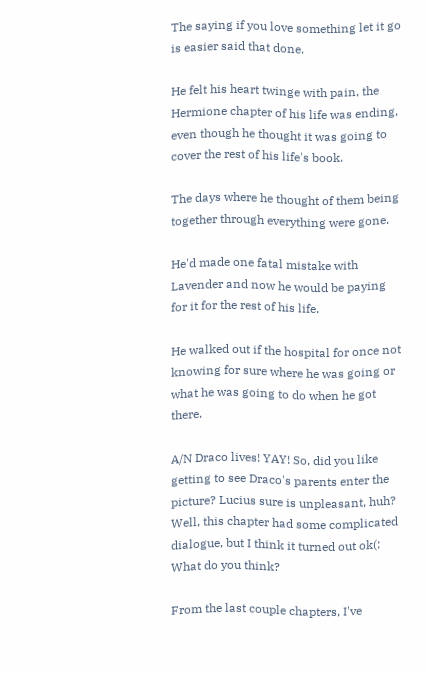The saying if you love something let it go is easier said that done.

He felt his heart twinge with pain, the Hermione chapter of his life was ending, even though he thought it was going to cover the rest of his life's book.

The days where he thought of them being together through everything were gone.

He'd made one fatal mistake with Lavender and now he would be paying for it for the rest of his life.

He walked out if the hospital for once not knowing for sure where he was going or what he was going to do when he got there.

A/N Draco lives! YAY! So, did you like getting to see Draco's parents enter the picture? Lucius sure is unpleasant, huh? Well, this chapter had some complicated dialogue, but I think it turned out ok(: What do you think?

From the last couple chapters, I've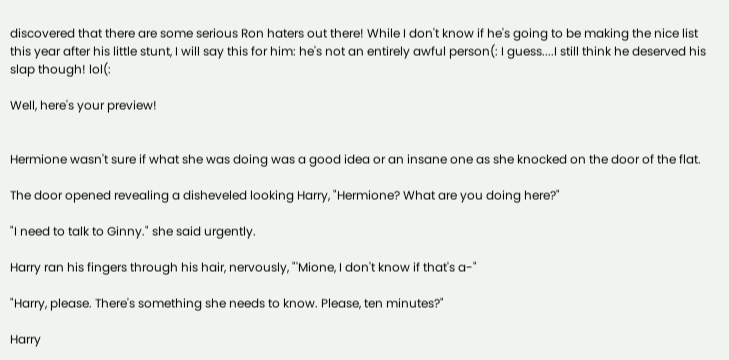discovered that there are some serious Ron haters out there! While I don't know if he's going to be making the nice list this year after his little stunt, I will say this for him: he's not an entirely awful person(: I guess....I still think he deserved his slap though! lol(:

Well, here's your preview!


Hermione wasn't sure if what she was doing was a good idea or an insane one as she knocked on the door of the flat.

The door opened revealing a disheveled looking Harry, "Hermione? What are you doing here?"

"I need to talk to Ginny." she said urgently.

Harry ran his fingers through his hair, nervously, "'Mione, I don't know if that's a-"

"Harry, please. There's something she needs to know. Please, ten minutes?"

Harry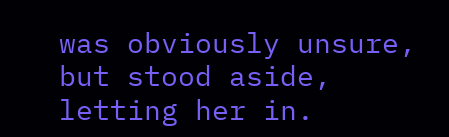was obviously unsure, but stood aside, letting her in.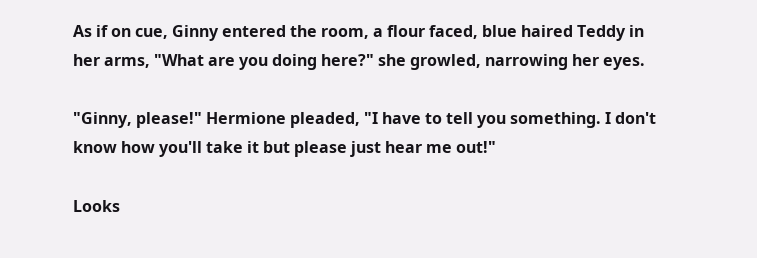As if on cue, Ginny entered the room, a flour faced, blue haired Teddy in her arms, "What are you doing here?" she growled, narrowing her eyes.

"Ginny, please!" Hermione pleaded, "I have to tell you something. I don't know how you'll take it but please just hear me out!"

Looks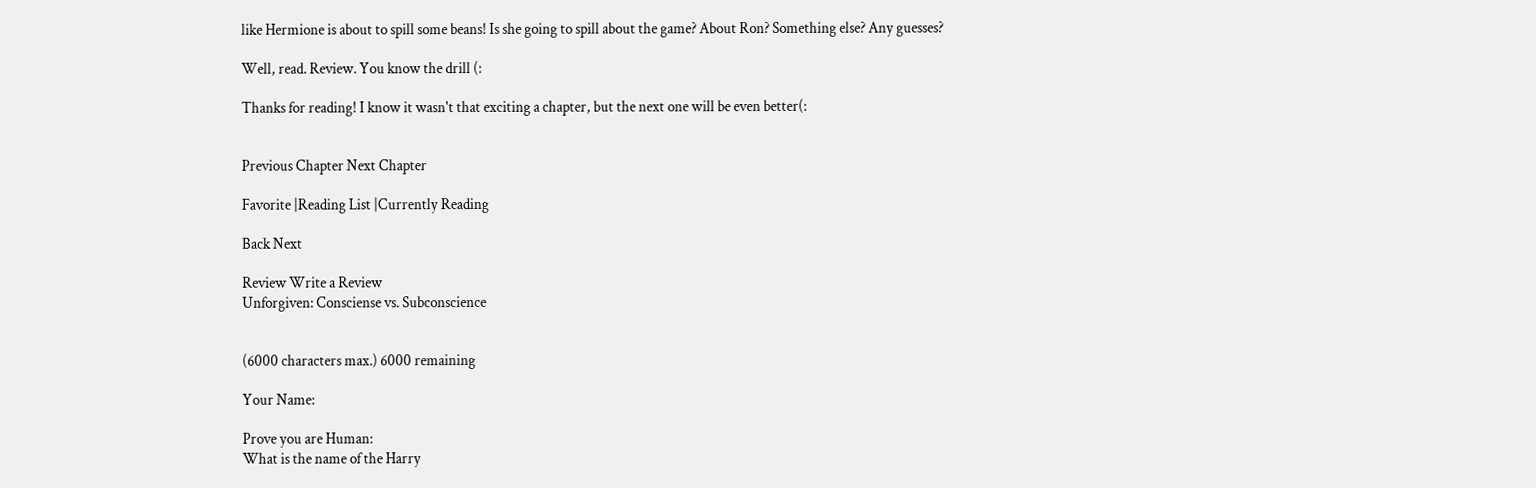like Hermione is about to spill some beans! Is she going to spill about the game? About Ron? Something else? Any guesses?

Well, read. Review. You know the drill (:

Thanks for reading! I know it wasn't that exciting a chapter, but the next one will be even better(:


Previous Chapter Next Chapter

Favorite |Reading List |Currently Reading

Back Next

Review Write a Review
Unforgiven: Consciense vs. Subconscience


(6000 characters max.) 6000 remaining

Your Name:

Prove you are Human:
What is the name of the Harry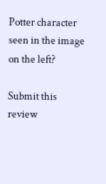Potter character seen in the image on the left?

Submit this review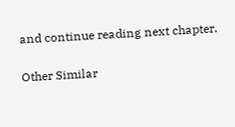and continue reading next chapter.

Other Similar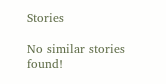Stories

No similar stories found!